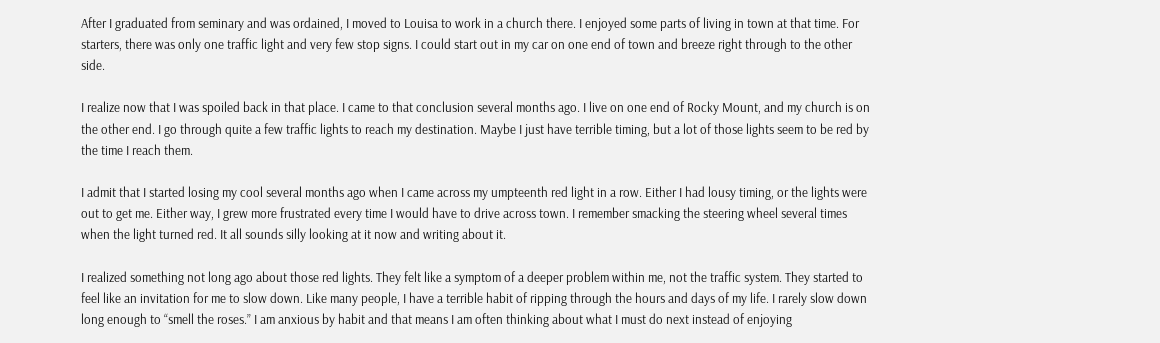After I graduated from seminary and was ordained, I moved to Louisa to work in a church there. I enjoyed some parts of living in town at that time. For starters, there was only one traffic light and very few stop signs. I could start out in my car on one end of town and breeze right through to the other side.

I realize now that I was spoiled back in that place. I came to that conclusion several months ago. I live on one end of Rocky Mount, and my church is on the other end. I go through quite a few traffic lights to reach my destination. Maybe I just have terrible timing, but a lot of those lights seem to be red by the time I reach them.

I admit that I started losing my cool several months ago when I came across my umpteenth red light in a row. Either I had lousy timing, or the lights were out to get me. Either way, I grew more frustrated every time I would have to drive across town. I remember smacking the steering wheel several times when the light turned red. It all sounds silly looking at it now and writing about it.

I realized something not long ago about those red lights. They felt like a symptom of a deeper problem within me, not the traffic system. They started to feel like an invitation for me to slow down. Like many people, I have a terrible habit of ripping through the hours and days of my life. I rarely slow down long enough to “smell the roses.” I am anxious by habit and that means I am often thinking about what I must do next instead of enjoying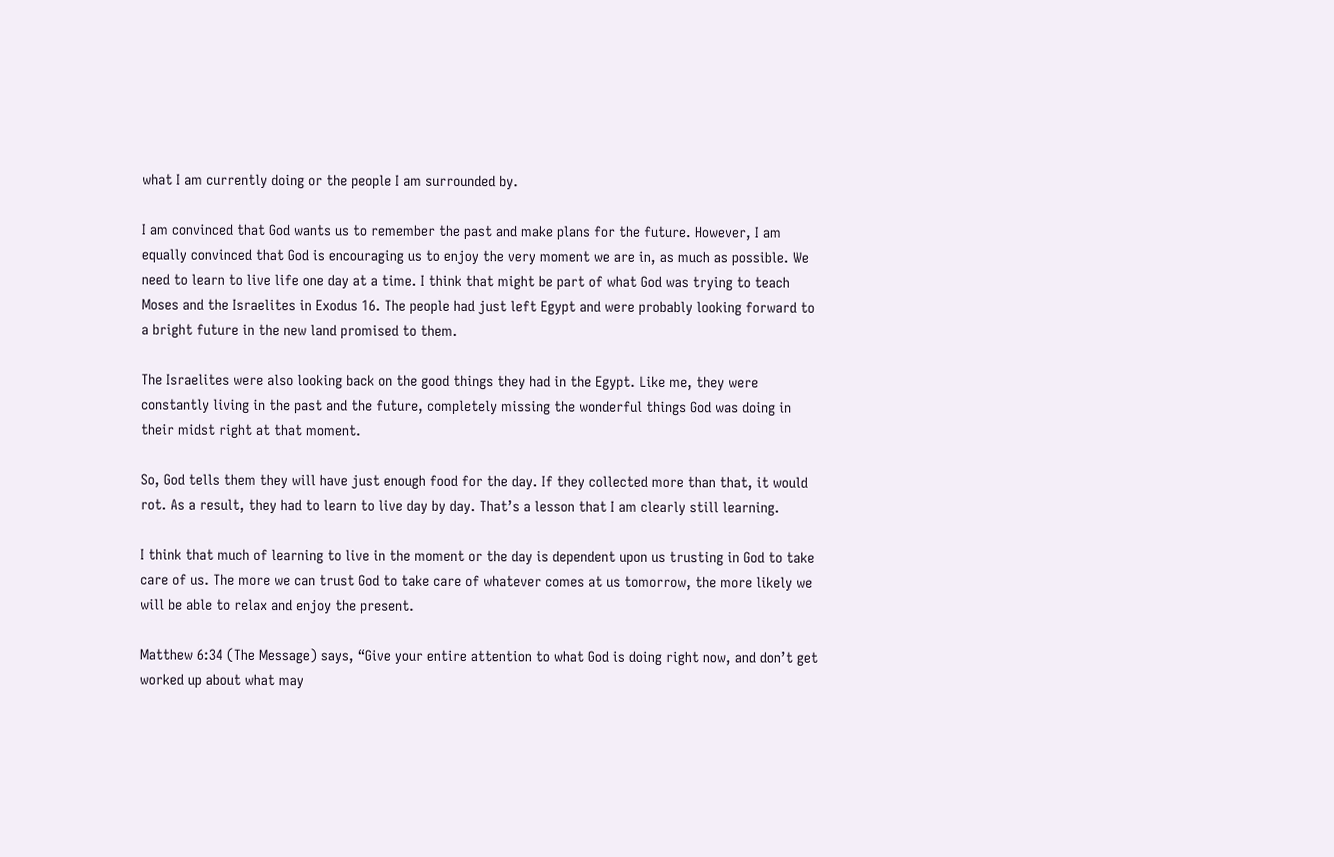what I am currently doing or the people I am surrounded by.

I am convinced that God wants us to remember the past and make plans for the future. However, I am equally convinced that God is encouraging us to enjoy the very moment we are in, as much as possible. We need to learn to live life one day at a time. I think that might be part of what God was trying to teach Moses and the Israelites in Exodus 16. The people had just left Egypt and were probably looking forward to a bright future in the new land promised to them.

The Israelites were also looking back on the good things they had in the Egypt. Like me, they were constantly living in the past and the future, completely missing the wonderful things God was doing in their midst right at that moment.

So, God tells them they will have just enough food for the day. If they collected more than that, it would rot. As a result, they had to learn to live day by day. That’s a lesson that I am clearly still learning.

I think that much of learning to live in the moment or the day is dependent upon us trusting in God to take care of us. The more we can trust God to take care of whatever comes at us tomorrow, the more likely we will be able to relax and enjoy the present.

Matthew 6:34 (The Message) says, “Give your entire attention to what God is doing right now, and don’t get worked up about what may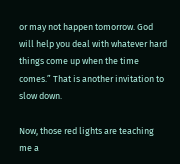or may not happen tomorrow. God will help you deal with whatever hard things come up when the time comes.” That is another invitation to slow down.

Now, those red lights are teaching me a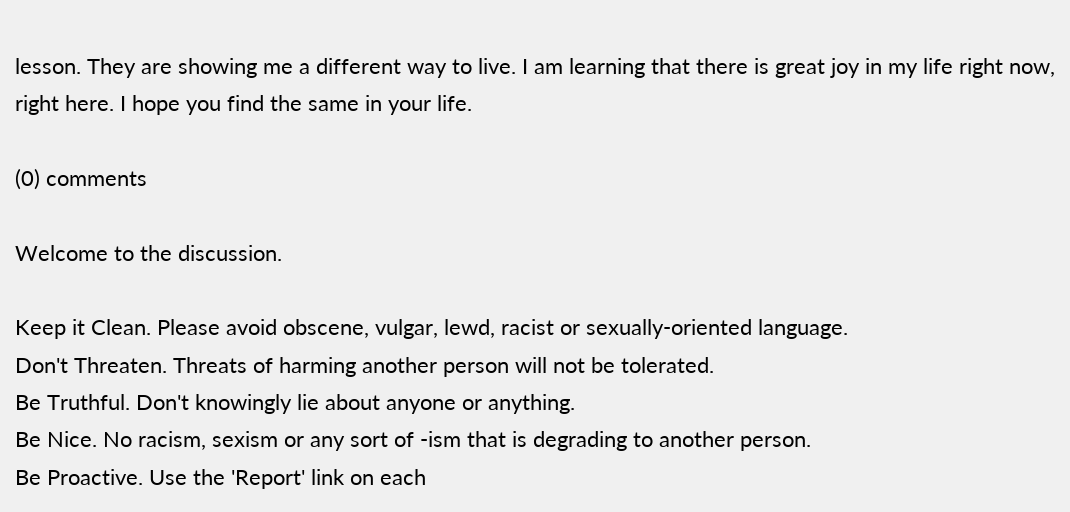lesson. They are showing me a different way to live. I am learning that there is great joy in my life right now, right here. I hope you find the same in your life.

(0) comments

Welcome to the discussion.

Keep it Clean. Please avoid obscene, vulgar, lewd, racist or sexually-oriented language.
Don't Threaten. Threats of harming another person will not be tolerated.
Be Truthful. Don't knowingly lie about anyone or anything.
Be Nice. No racism, sexism or any sort of -ism that is degrading to another person.
Be Proactive. Use the 'Report' link on each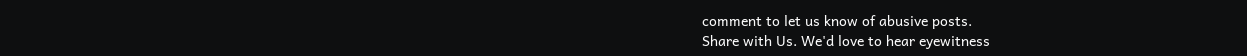comment to let us know of abusive posts.
Share with Us. We'd love to hear eyewitness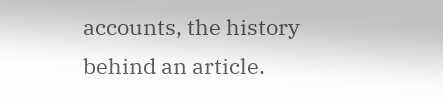accounts, the history behind an article.